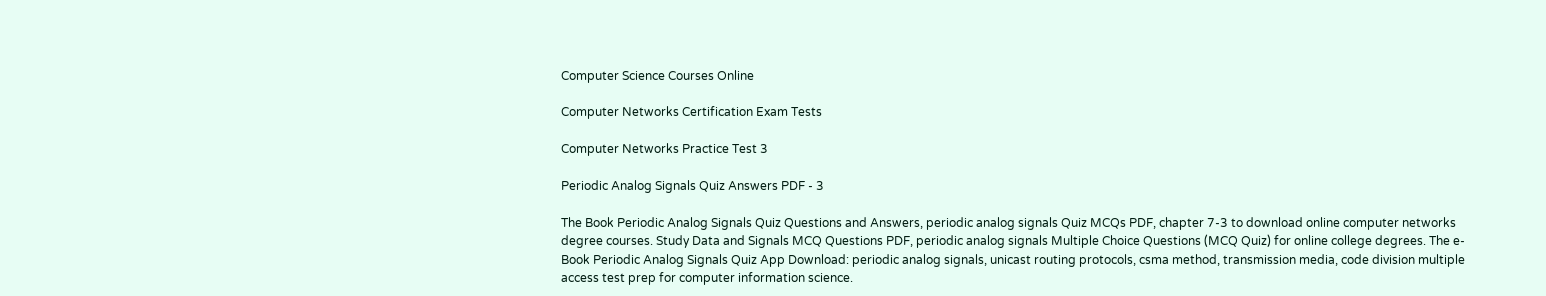Computer Science Courses Online

Computer Networks Certification Exam Tests

Computer Networks Practice Test 3

Periodic Analog Signals Quiz Answers PDF - 3

The Book Periodic Analog Signals Quiz Questions and Answers, periodic analog signals Quiz MCQs PDF, chapter 7-3 to download online computer networks degree courses. Study Data and Signals MCQ Questions PDF, periodic analog signals Multiple Choice Questions (MCQ Quiz) for online college degrees. The e-Book Periodic Analog Signals Quiz App Download: periodic analog signals, unicast routing protocols, csma method, transmission media, code division multiple access test prep for computer information science.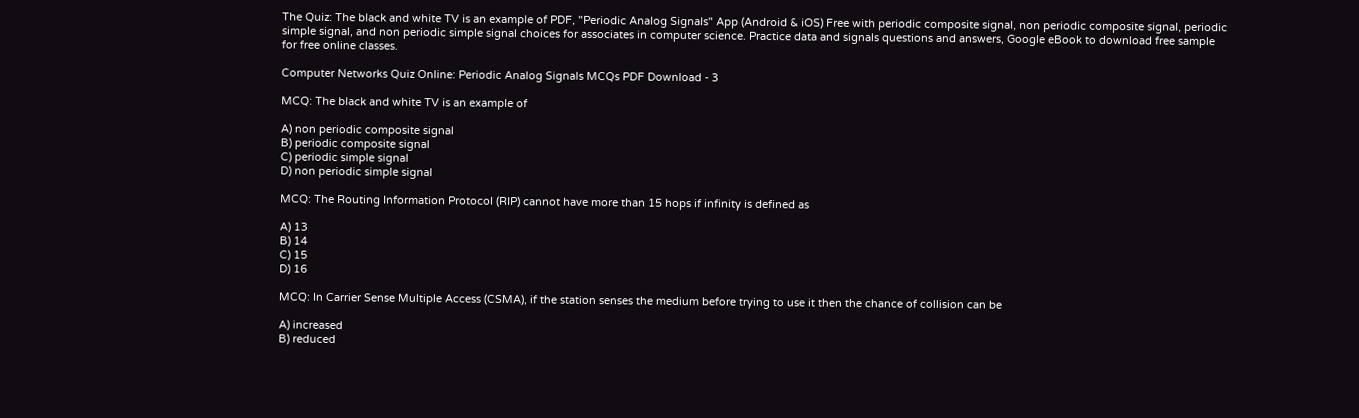The Quiz: The black and white TV is an example of PDF, "Periodic Analog Signals" App (Android & iOS) Free with periodic composite signal, non periodic composite signal, periodic simple signal, and non periodic simple signal choices for associates in computer science. Practice data and signals questions and answers, Google eBook to download free sample for free online classes.

Computer Networks Quiz Online: Periodic Analog Signals MCQs PDF Download - 3

MCQ: The black and white TV is an example of

A) non periodic composite signal
B) periodic composite signal
C) periodic simple signal
D) non periodic simple signal

MCQ: The Routing Information Protocol (RIP) cannot have more than 15 hops if infinity is defined as

A) 13
B) 14
C) 15
D) 16

MCQ: In Carrier Sense Multiple Access (CSMA), if the station senses the medium before trying to use it then the chance of collision can be

A) increased
B) reduced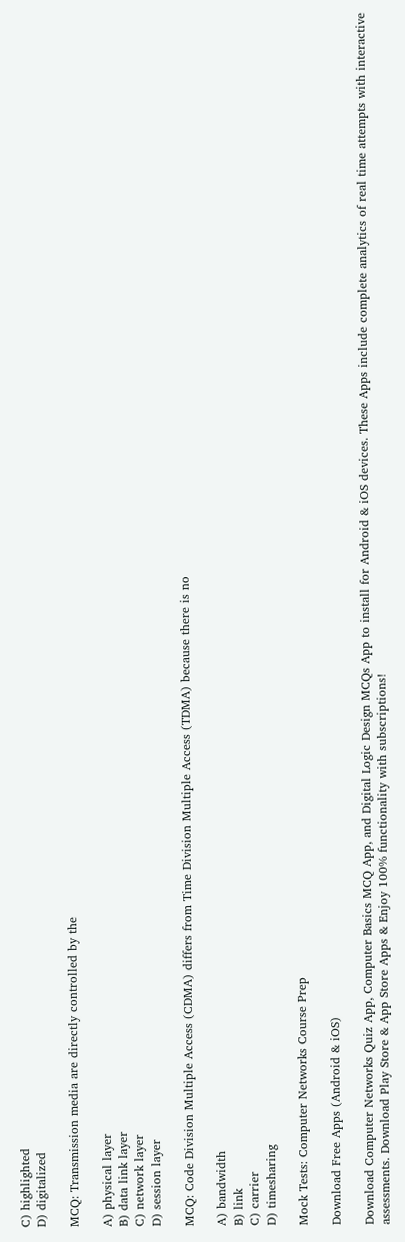C) highlighted
D) digitalized

MCQ: Transmission media are directly controlled by the

A) physical layer
B) data link layer
C) network layer
D) session layer

MCQ: Code Division Multiple Access (CDMA) differs from Time Division Multiple Access (TDMA) because there is no

A) bandwidth
B) link
C) carrier
D) timesharing

Mock Tests: Computer Networks Course Prep

Download Free Apps (Android & iOS)

Download Computer Networks Quiz App, Computer Basics MCQ App, and Digital Logic Design MCQs App to install for Android & iOS devices. These Apps include complete analytics of real time attempts with interactive assessments. Download Play Store & App Store Apps & Enjoy 100% functionality with subscriptions!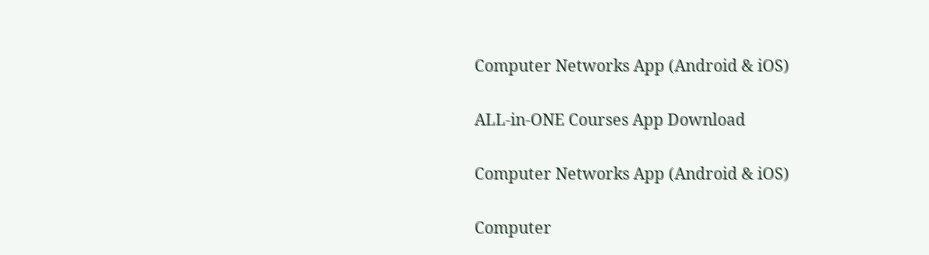Computer Networks App (Android & iOS)

ALL-in-ONE Courses App Download

Computer Networks App (Android & iOS)

Computer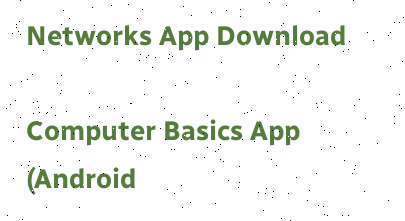Networks App Download

Computer Basics App (Android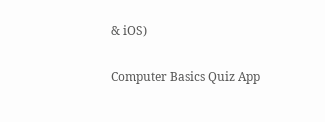& iOS)

Computer Basics Quiz App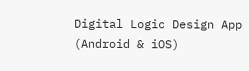Digital Logic Design App (Android & iOS)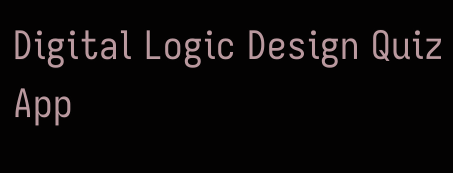Digital Logic Design Quiz App